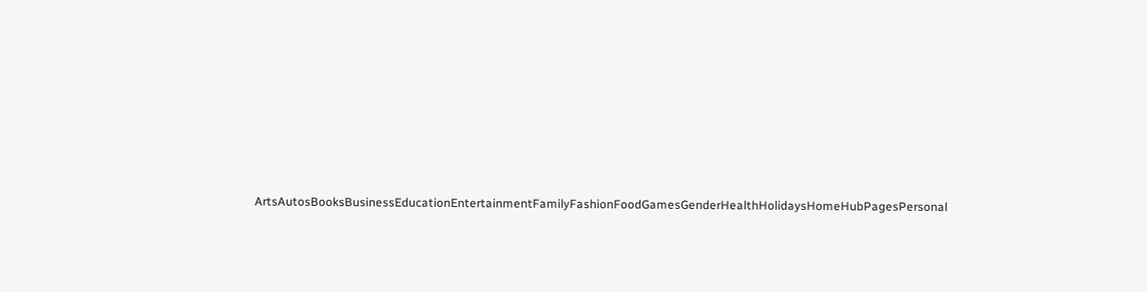ArtsAutosBooksBusinessEducationEntertainmentFamilyFashionFoodGamesGenderHealthHolidaysHomeHubPagesPersonal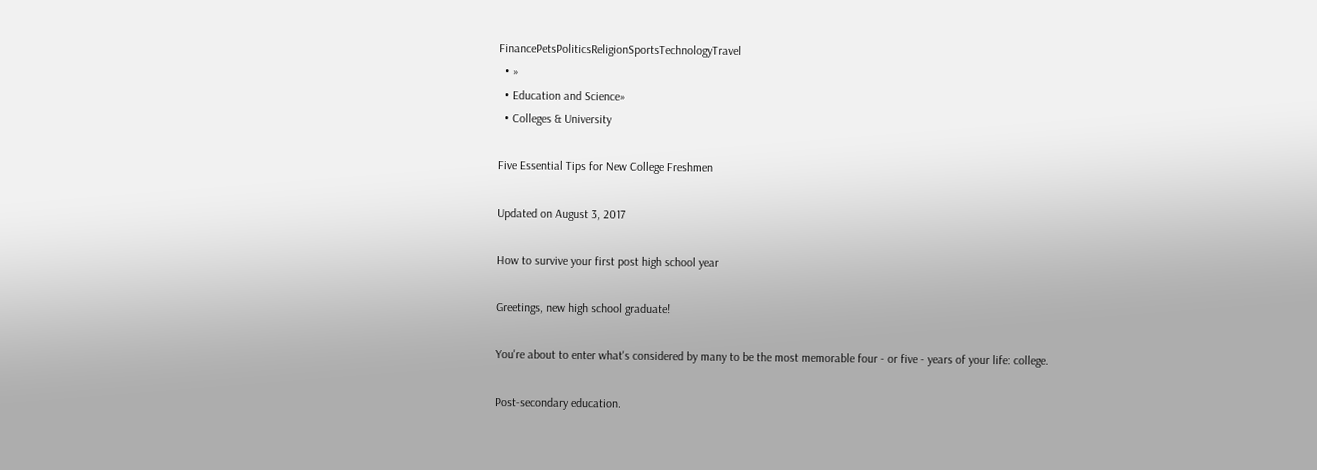FinancePetsPoliticsReligionSportsTechnologyTravel
  • »
  • Education and Science»
  • Colleges & University

Five Essential Tips for New College Freshmen

Updated on August 3, 2017

How to survive your first post high school year

Greetings, new high school graduate!

You're about to enter what's considered by many to be the most memorable four - or five - years of your life: college.

Post-secondary education.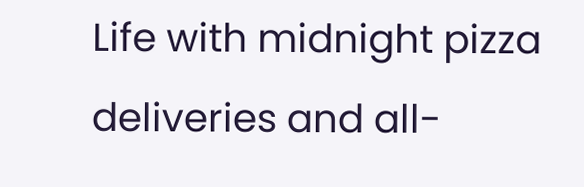Life with midnight pizza deliveries and all-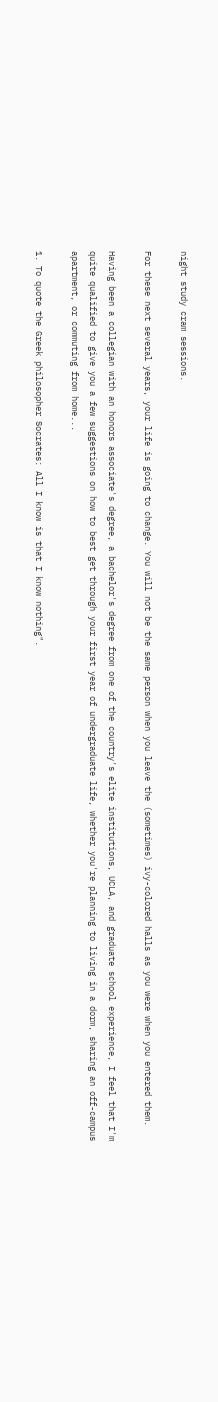night study cram sessions.

For these next several years, your life is going to change. You will not be the same person when you leave the (sometimes) ivy-colored halls as you were when you entered them.

Having been a collegian with an honors associate's degree, a bachelor's degree from one of the country's elite institutions, UCLA, and graduate school experience, I feel that I'm quite qualified to give you a few suggestions on how to best get through your first year of undergraduate life, whether you're planning to living in a dorm, sharing an off-campus apartment, or commuting from home...

1. To quote the Greek philosopher Socrates: All I know is that I know nothing".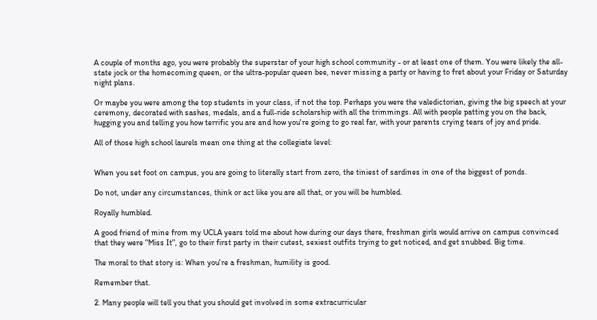A couple of months ago, you were probably the superstar of your high school community - or at least one of them. You were likely the all-state jock or the homecoming queen, or the ultra-popular queen bee, never missing a party or having to fret about your Friday or Saturday night plans.

Or maybe you were among the top students in your class, if not the top. Perhaps you were the valedictorian, giving the big speech at your ceremony, decorated with sashes, medals, and a full-ride scholarship with all the trimmings. All with people patting you on the back, hugging you and telling you how terrific you are and how you're going to go real far, with your parents crying tears of joy and pride.

All of those high school laurels mean one thing at the collegiate level:


When you set foot on campus, you are going to literally start from zero, the tiniest of sardines in one of the biggest of ponds.

Do not, under any circumstances, think or act like you are all that, or you will be humbled.

Royally humbled.

A good friend of mine from my UCLA years told me about how during our days there, freshman girls would arrive on campus convinced that they were "Miss It", go to their first party in their cutest, sexiest outfits trying to get noticed, and get snubbed. Big time.

The moral to that story is: When you're a freshman, humility is good.

Remember that.

2. Many people will tell you that you should get involved in some extracurricular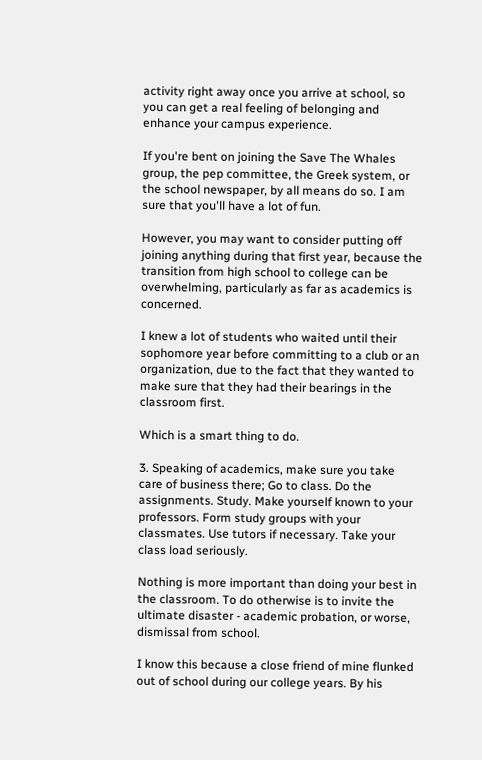activity right away once you arrive at school, so you can get a real feeling of belonging and enhance your campus experience.

If you're bent on joining the Save The Whales group, the pep committee, the Greek system, or the school newspaper, by all means do so. I am sure that you'll have a lot of fun.

However, you may want to consider putting off joining anything during that first year, because the transition from high school to college can be overwhelming, particularly as far as academics is concerned.

I knew a lot of students who waited until their sophomore year before committing to a club or an organization, due to the fact that they wanted to make sure that they had their bearings in the classroom first.

Which is a smart thing to do.

3. Speaking of academics, make sure you take care of business there; Go to class. Do the assignments. Study. Make yourself known to your professors. Form study groups with your classmates. Use tutors if necessary. Take your class load seriously.

Nothing is more important than doing your best in the classroom. To do otherwise is to invite the ultimate disaster - academic probation, or worse, dismissal from school.

I know this because a close friend of mine flunked out of school during our college years. By his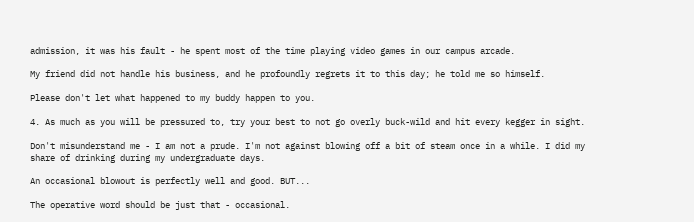admission, it was his fault - he spent most of the time playing video games in our campus arcade.

My friend did not handle his business, and he profoundly regrets it to this day; he told me so himself.

Please don't let what happened to my buddy happen to you.

4. As much as you will be pressured to, try your best to not go overly buck-wild and hit every kegger in sight.

Don't misunderstand me - I am not a prude. I'm not against blowing off a bit of steam once in a while. I did my share of drinking during my undergraduate days.

An occasional blowout is perfectly well and good. BUT...

The operative word should be just that - occasional.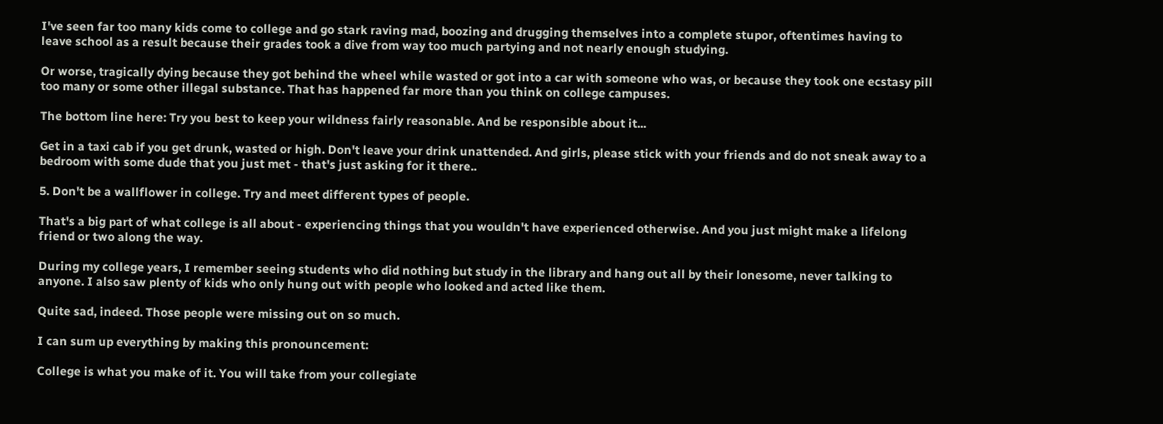I've seen far too many kids come to college and go stark raving mad, boozing and drugging themselves into a complete stupor, oftentimes having to leave school as a result because their grades took a dive from way too much partying and not nearly enough studying.

Or worse, tragically dying because they got behind the wheel while wasted or got into a car with someone who was, or because they took one ecstasy pill too many or some other illegal substance. That has happened far more than you think on college campuses.

The bottom line here: Try you best to keep your wildness fairly reasonable. And be responsible about it...

Get in a taxi cab if you get drunk, wasted or high. Don't leave your drink unattended. And girls, please stick with your friends and do not sneak away to a bedroom with some dude that you just met - that's just asking for it there..

5. Don't be a wallflower in college. Try and meet different types of people.

That's a big part of what college is all about - experiencing things that you wouldn't have experienced otherwise. And you just might make a lifelong friend or two along the way.

During my college years, I remember seeing students who did nothing but study in the library and hang out all by their lonesome, never talking to anyone. I also saw plenty of kids who only hung out with people who looked and acted like them.

Quite sad, indeed. Those people were missing out on so much.

I can sum up everything by making this pronouncement:

College is what you make of it. You will take from your collegiate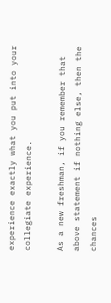experience exactly what you put into your collegiate experience.

As a new freshman, if you remember that above statement if nothing else, then the chances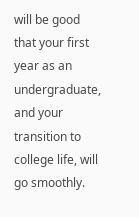will be good that your first year as an undergraduate, and your transition to college life, will go smoothly.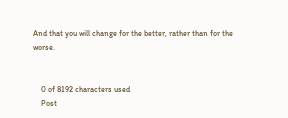And that you will change for the better, rather than for the worse.


    0 of 8192 characters used
    Post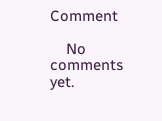Comment

    No comments yet.